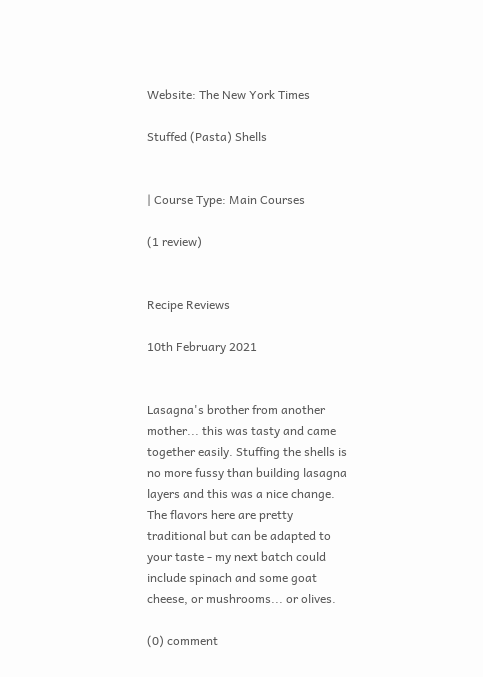Website: The New York Times

Stuffed (Pasta) Shells


| Course Type: Main Courses

(1 review)


Recipe Reviews

10th February 2021


Lasagna's brother from another mother... this was tasty and came together easily. Stuffing the shells is no more fussy than building lasagna layers and this was a nice change. The flavors here are pretty traditional but can be adapted to your taste - my next batch could include spinach and some goat cheese, or mushrooms... or olives.

(0) comment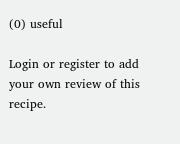(0) useful

Login or register to add your own review of this recipe.